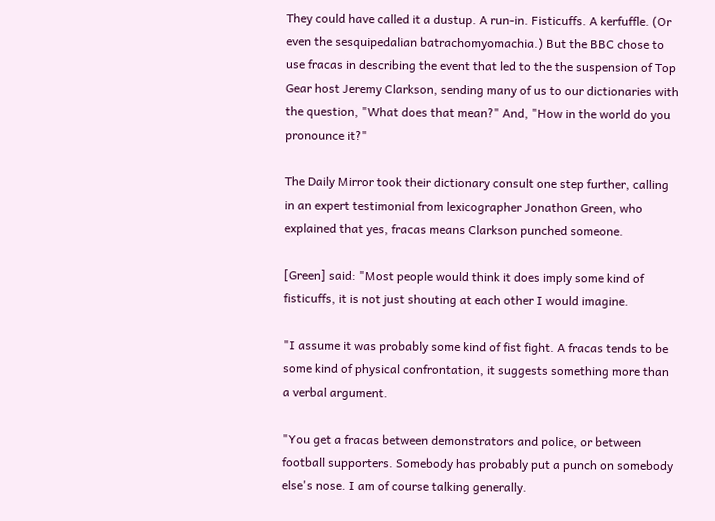They could have called it a dustup. A run-in. Fisticuffs. A kerfuffle. (Or even the sesquipedalian batrachomyomachia.) But the BBC chose to use fracas in describing the event that led to the the suspension of Top Gear host Jeremy Clarkson, sending many of us to our dictionaries with the question, "What does that mean?" And, "How in the world do you pronounce it?"

The Daily Mirror took their dictionary consult one step further, calling in an expert testimonial from lexicographer Jonathon Green, who explained that yes, fracas means Clarkson punched someone.

[Green] said: "Most people would think it does imply some kind of fisticuffs, it is not just shouting at each other I would imagine.

"I assume it was probably some kind of fist fight. A fracas tends to be some kind of physical confrontation, it suggests something more than a verbal argument.

"You get a fracas between demonstrators and police, or between football supporters. Somebody has probably put a punch on somebody else's nose. I am of course talking generally.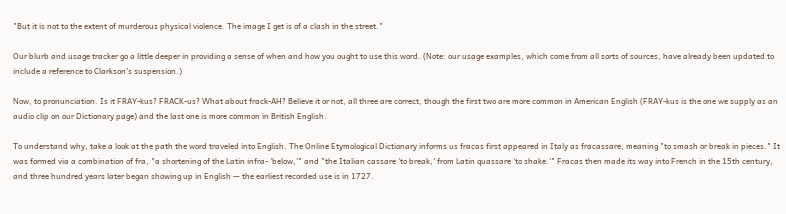"But it is not to the extent of murderous physical violence. The image I get is of a clash in the street."

Our blurb and usage tracker go a little deeper in providing a sense of when and how you ought to use this word. (Note: our usage examples, which come from all sorts of sources, have already been updated to include a reference to Clarkson's suspension.)

Now, to pronunciation. Is it FRAY-kus? FRACK-us? What about frack-AH? Believe it or not, all three are correct, though the first two are more common in American English (FRAY-kus is the one we supply as an audio clip on our Dictionary page) and the last one is more common in British English.

To understand why, take a look at the path the word traveled into English. The Online Etymological Dictionary informs us fracas first appeared in Italy as fracassare, meaning "to smash or break in pieces." It was formed via a combination of fra, "a shortening of the Latin infra- 'below,'" and "the Italian cassare 'to break,' from Latin quassare 'to shake.'" Fracas then made its way into French in the 15th century, and three hundred years later began showing up in English — the earliest recorded use is in 1727.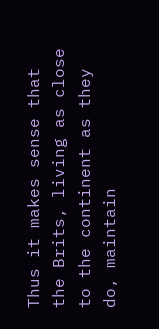Thus it makes sense that the Brits, living as close to the continent as they do, maintain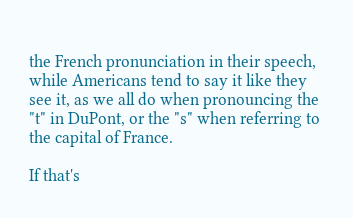the French pronunciation in their speech, while Americans tend to say it like they see it, as we all do when pronouncing the "t" in DuPont, or the "s" when referring to the capital of France.

If that's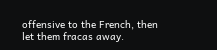offensive to the French, then let them fracas away.